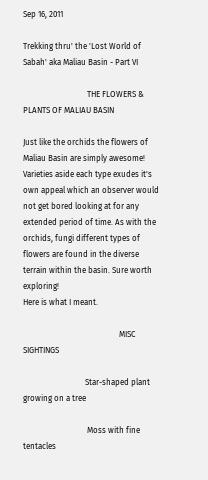Sep 16, 2011

Trekking thru' the 'Lost World of Sabah' aka Maliau Basin - Part VI

                                THE FLOWERS & PLANTS OF MALIAU BASIN

Just like the orchids the flowers of Maliau Basin are simply awesome! Varieties aside each type exudes it's own appeal which an observer would not get bored looking at for any extended period of time. As with the orchids, fungi different types of flowers are found in the diverse terrain within the basin. Sure worth exploring!
Here is what I meant.

                                                MISC SIGHTINGS

                               Star-shaped plant growing on a tree

                                Moss with fine tentacles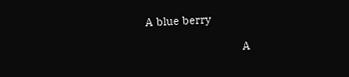A blue berry

                                A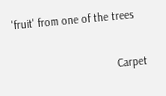'fruit' from one of the trees

                                  Carpet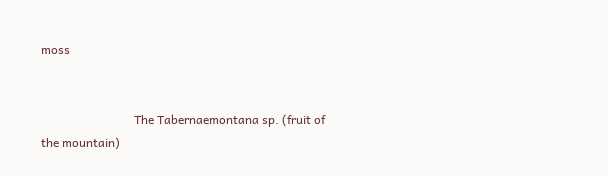moss


                               The Tabernaemontana sp. (fruit of the mountain)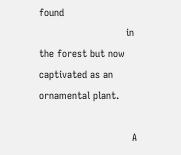found
                             in the forest but now captivated as an ornamental plant.

                               A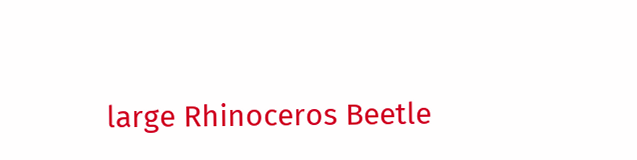large Rhinoceros Beetle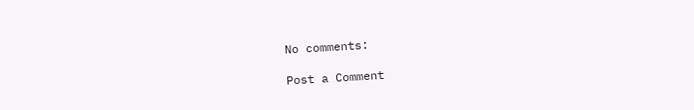No comments:

Post a Comment